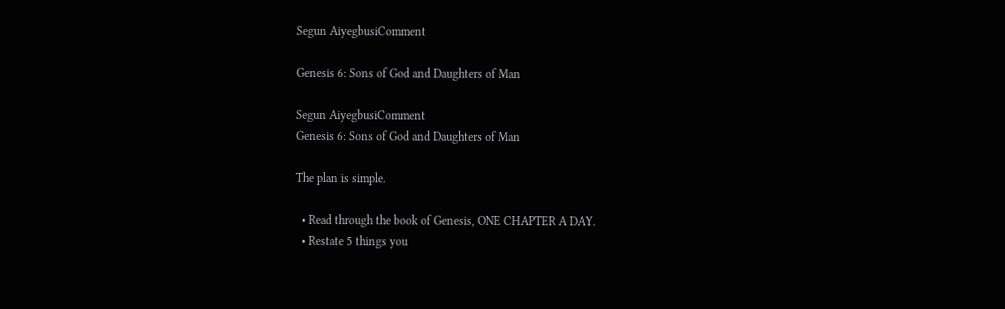Segun AiyegbusiComment

Genesis 6: Sons of God and Daughters of Man

Segun AiyegbusiComment
Genesis 6: Sons of God and Daughters of Man

The plan is simple.

  • Read through the book of Genesis, ONE CHAPTER A DAY.
  • Restate 5 things you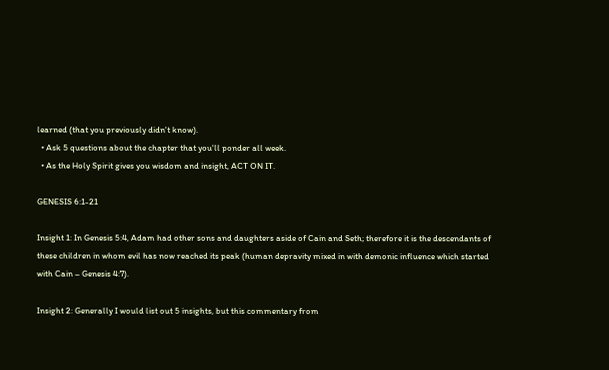learned (that you previously didn't know).
  • Ask 5 questions about the chapter that you'll ponder all week.
  • As the Holy Spirit gives you wisdom and insight, ACT ON IT.

GENESIS 6:1-21

Insight 1: In Genesis 5:4, Adam had other sons and daughters aside of Cain and Seth; therefore it is the descendants of these children in whom evil has now reached its peak (human depravity mixed in with demonic influence which started with Cain – Genesis 4:7).

Insight 2: Generally I would list out 5 insights, but this commentary from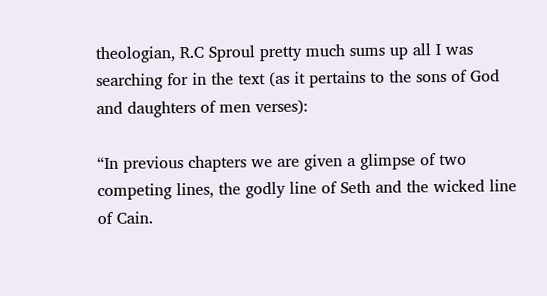theologian, R.C Sproul pretty much sums up all I was searching for in the text (as it pertains to the sons of God and daughters of men verses):

“In previous chapters we are given a glimpse of two competing lines, the godly line of Seth and the wicked line of Cain.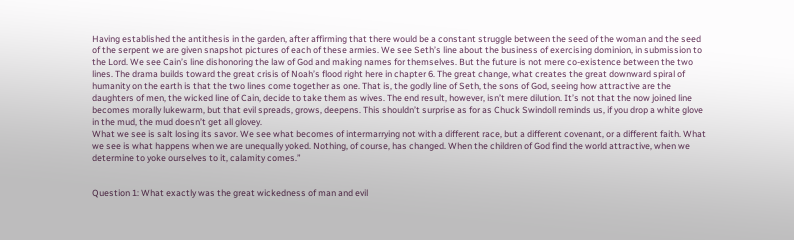Having established the antithesis in the garden, after affirming that there would be a constant struggle between the seed of the woman and the seed of the serpent we are given snapshot pictures of each of these armies. We see Seth’s line about the business of exercising dominion, in submission to the Lord. We see Cain’s line dishonoring the law of God and making names for themselves. But the future is not mere co-existence between the two lines. The drama builds toward the great crisis of Noah’s flood right here in chapter 6. The great change, what creates the great downward spiral of humanity on the earth is that the two lines come together as one. That is, the godly line of Seth, the sons of God, seeing how attractive are the daughters of men, the wicked line of Cain, decide to take them as wives. The end result, however, isn’t mere dilution. It’s not that the now joined line becomes morally lukewarm, but that evil spreads, grows, deepens. This shouldn’t surprise as for as Chuck Swindoll reminds us, if you drop a white glove in the mud, the mud doesn’t get all glovey.
What we see is salt losing its savor. We see what becomes of intermarrying not with a different race, but a different covenant, or a different faith. What we see is what happens when we are unequally yoked. Nothing, of course, has changed. When the children of God find the world attractive, when we determine to yoke ourselves to it, calamity comes.”


Question 1: What exactly was the great wickedness of man and evil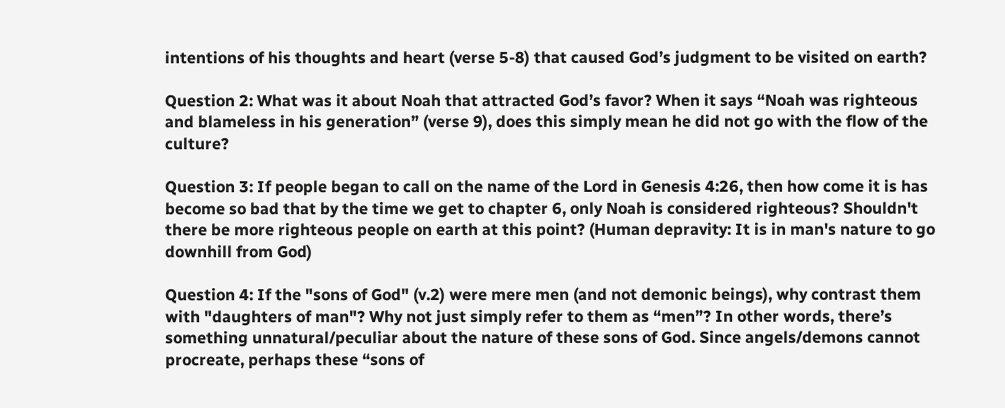intentions of his thoughts and heart (verse 5-8) that caused God’s judgment to be visited on earth?

Question 2: What was it about Noah that attracted God’s favor? When it says “Noah was righteous and blameless in his generation” (verse 9), does this simply mean he did not go with the flow of the culture?

Question 3: If people began to call on the name of the Lord in Genesis 4:26, then how come it is has become so bad that by the time we get to chapter 6, only Noah is considered righteous? Shouldn't there be more righteous people on earth at this point? (Human depravity: It is in man's nature to go downhill from God)

Question 4: If the "sons of God" (v.2) were mere men (and not demonic beings), why contrast them with "daughters of man"? Why not just simply refer to them as “men”? In other words, there’s something unnatural/peculiar about the nature of these sons of God. Since angels/demons cannot procreate, perhaps these “sons of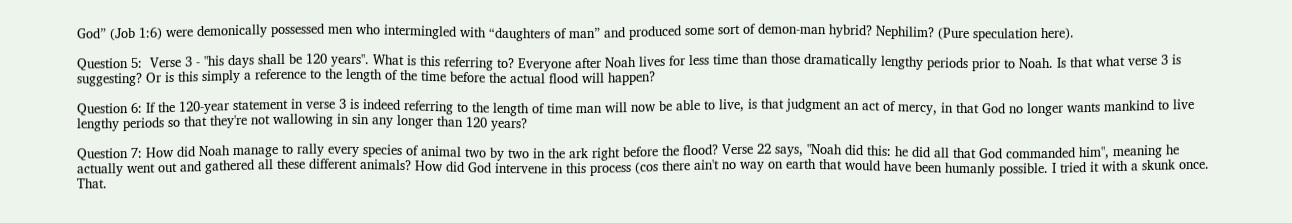God” (Job 1:6) were demonically possessed men who intermingled with “daughters of man” and produced some sort of demon-man hybrid? Nephilim? (Pure speculation here).

Question 5:  Verse 3 - "his days shall be 120 years". What is this referring to? Everyone after Noah lives for less time than those dramatically lengthy periods prior to Noah. Is that what verse 3 is suggesting? Or is this simply a reference to the length of the time before the actual flood will happen?

Question 6: If the 120-year statement in verse 3 is indeed referring to the length of time man will now be able to live, is that judgment an act of mercy, in that God no longer wants mankind to live lengthy periods so that they're not wallowing in sin any longer than 120 years?

Question 7: How did Noah manage to rally every species of animal two by two in the ark right before the flood? Verse 22 says, "Noah did this: he did all that God commanded him", meaning he actually went out and gathered all these different animals? How did God intervene in this process (cos there ain't no way on earth that would have been humanly possible. I tried it with a skunk once. That.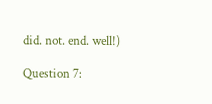did. not. end. well!)

Question 7: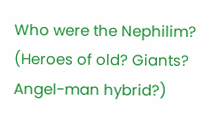Who were the Nephilim? (Heroes of old? Giants? Angel-man hybrid?)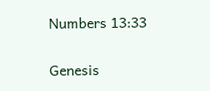Numbers 13:33

Genesis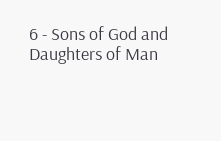6 - Sons of God and Daughters of Man